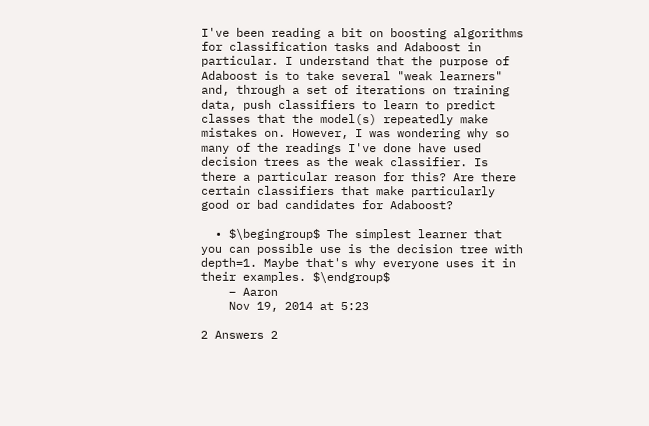I've been reading a bit on boosting algorithms for classification tasks and Adaboost in particular. I understand that the purpose of Adaboost is to take several "weak learners" and, through a set of iterations on training data, push classifiers to learn to predict classes that the model(s) repeatedly make mistakes on. However, I was wondering why so many of the readings I've done have used decision trees as the weak classifier. Is there a particular reason for this? Are there certain classifiers that make particularly good or bad candidates for Adaboost?

  • $\begingroup$ The simplest learner that you can possible use is the decision tree with depth=1. Maybe that's why everyone uses it in their examples. $\endgroup$
    – Aaron
    Nov 19, 2014 at 5:23

2 Answers 2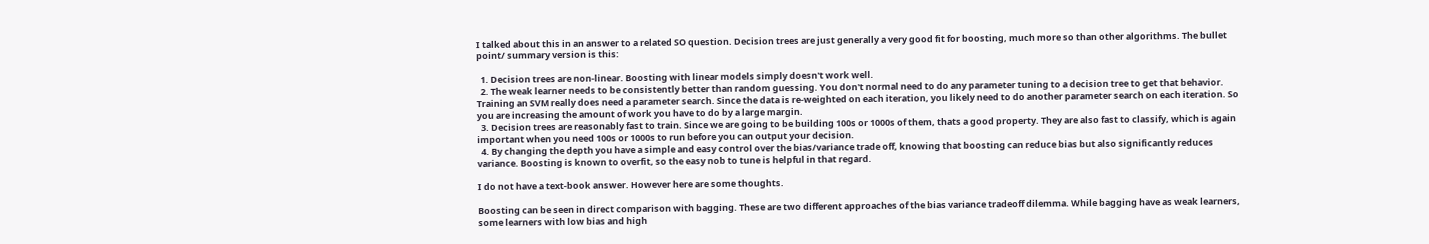I talked about this in an answer to a related SO question. Decision trees are just generally a very good fit for boosting, much more so than other algorithms. The bullet point/ summary version is this:

  1. Decision trees are non-linear. Boosting with linear models simply doesn't work well.
  2. The weak learner needs to be consistently better than random guessing. You don't normal need to do any parameter tuning to a decision tree to get that behavior. Training an SVM really does need a parameter search. Since the data is re-weighted on each iteration, you likely need to do another parameter search on each iteration. So you are increasing the amount of work you have to do by a large margin.
  3. Decision trees are reasonably fast to train. Since we are going to be building 100s or 1000s of them, thats a good property. They are also fast to classify, which is again important when you need 100s or 1000s to run before you can output your decision.
  4. By changing the depth you have a simple and easy control over the bias/variance trade off, knowing that boosting can reduce bias but also significantly reduces variance. Boosting is known to overfit, so the easy nob to tune is helpful in that regard.

I do not have a text-book answer. However here are some thoughts.

Boosting can be seen in direct comparison with bagging. These are two different approaches of the bias variance tradeoff dilemma. While bagging have as weak learners, some learners with low bias and high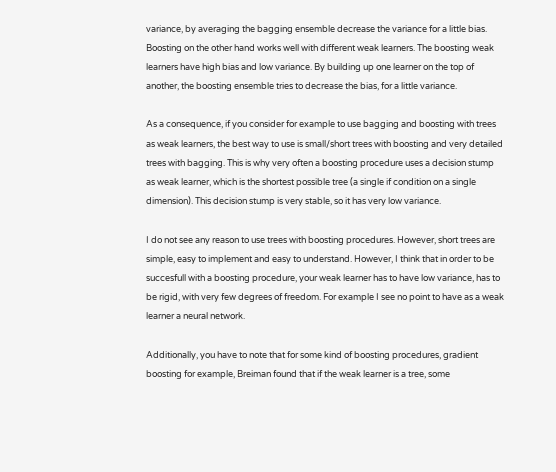variance, by averaging the bagging ensemble decrease the variance for a little bias. Boosting on the other hand works well with different weak learners. The boosting weak learners have high bias and low variance. By building up one learner on the top of another, the boosting ensemble tries to decrease the bias, for a little variance.

As a consequence, if you consider for example to use bagging and boosting with trees as weak learners, the best way to use is small/short trees with boosting and very detailed trees with bagging. This is why very often a boosting procedure uses a decision stump as weak learner, which is the shortest possible tree (a single if condition on a single dimension). This decision stump is very stable, so it has very low variance.

I do not see any reason to use trees with boosting procedures. However, short trees are simple, easy to implement and easy to understand. However, I think that in order to be succesfull with a boosting procedure, your weak learner has to have low variance, has to be rigid, with very few degrees of freedom. For example I see no point to have as a weak learner a neural network.

Additionally, you have to note that for some kind of boosting procedures, gradient boosting for example, Breiman found that if the weak learner is a tree, some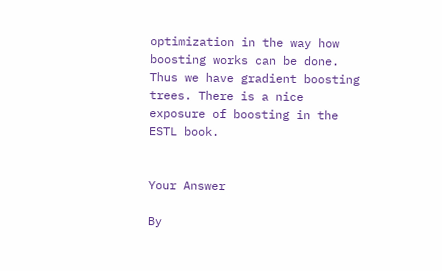optimization in the way how boosting works can be done. Thus we have gradient boosting trees. There is a nice exposure of boosting in the ESTL book.


Your Answer

By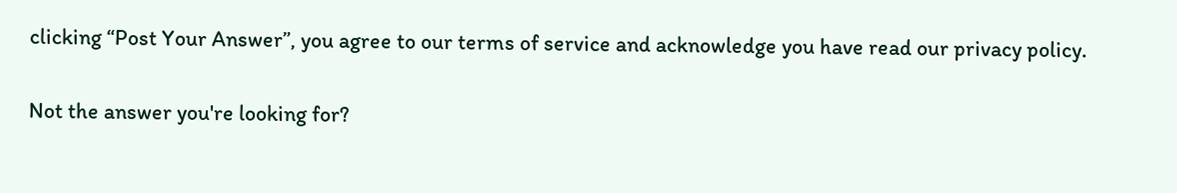clicking “Post Your Answer”, you agree to our terms of service and acknowledge you have read our privacy policy.

Not the answer you're looking for?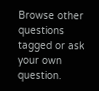Browse other questions tagged or ask your own question.